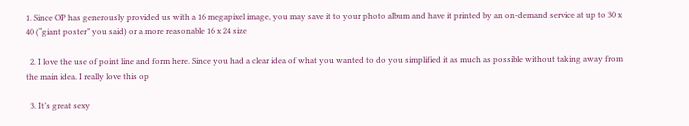1. Since OP has generously provided us with a 16 megapixel image, you may save it to your photo album and have it printed by an on-demand service at up to 30 x 40 (“giant poster” you said) or a more reasonable 16 x 24 size

  2. I love the use of point line and form here. Since you had a clear idea of what you wanted to do you simplified it as much as possible without taking away from the main idea. I really love this op

  3. It’s great sexy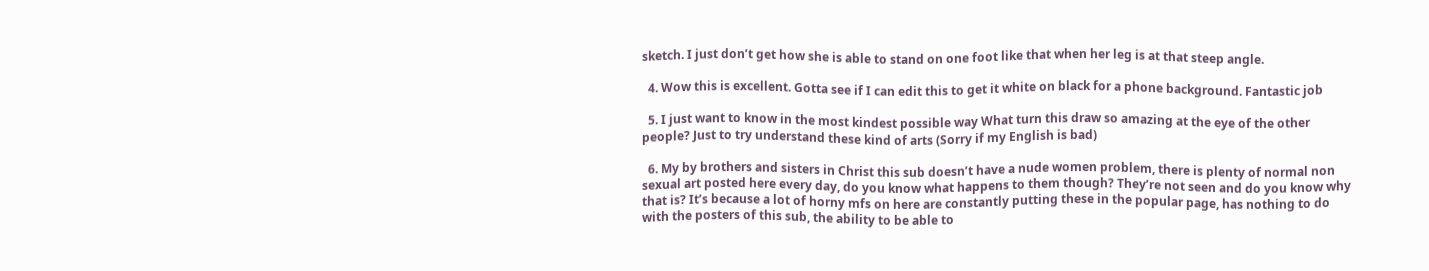sketch. I just don’t get how she is able to stand on one foot like that when her leg is at that steep angle.

  4. Wow this is excellent. Gotta see if I can edit this to get it white on black for a phone background. Fantastic job

  5. I just want to know in the most kindest possible way What turn this draw so amazing at the eye of the other people? Just to try understand these kind of arts (Sorry if my English is bad)

  6. My by brothers and sisters in Christ this sub doesn’t have a nude women problem, there is plenty of normal non sexual art posted here every day, do you know what happens to them though? They’re not seen and do you know why that is? It’s because a lot of horny mfs on here are constantly putting these in the popular page, has nothing to do with the posters of this sub, the ability to be able to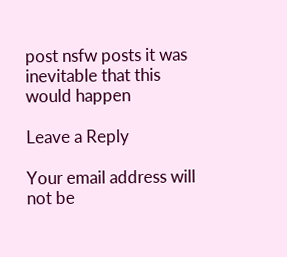post nsfw posts it was inevitable that this would happen

Leave a Reply

Your email address will not be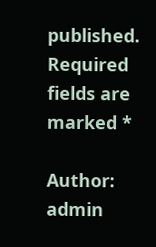published. Required fields are marked *

Author: admin